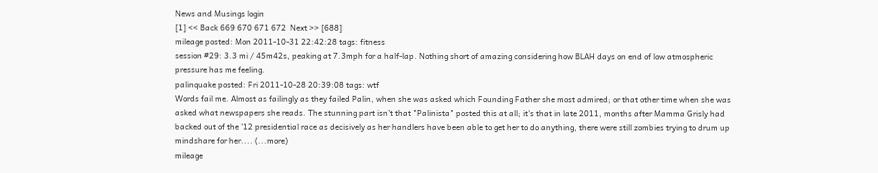News and Musings login
[1] << Back 669 670 671 672  Next >> [688]
mileage posted: Mon 2011-10-31 22:42:28 tags: fitness
session #29: 3.3 mi / 45m42s, peaking at 7.3mph for a half-lap. Nothing short of amazing considering how BLAH days on end of low atmospheric pressure has me feeling.
palinquake posted: Fri 2011-10-28 20:39:08 tags: wtf
Words fail me. Almost as failingly as they failed Palin, when she was asked which Founding Father she most admired; or that other time when she was asked what newspapers she reads. The stunning part isn't that "Palinista" posted this at all; it's that in late 2011, months after Mamma Grisly had backed out of the '12 presidential race as decisively as her handlers have been able to get her to do anything, there were still zombies trying to drum up mindshare for her.... (...more)
mileage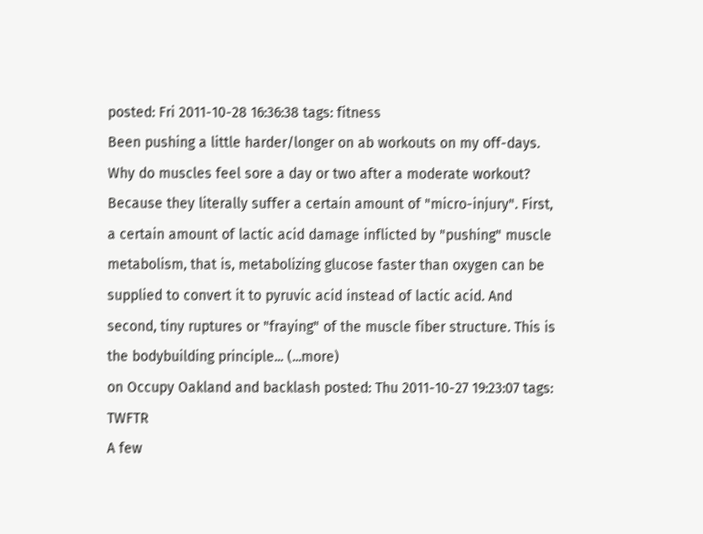posted: Fri 2011-10-28 16:36:38 tags: fitness
Been pushing a little harder/longer on ab workouts on my off-days. Why do muscles feel sore a day or two after a moderate workout? Because they literally suffer a certain amount of "micro-injury". First, a certain amount of lactic acid damage inflicted by "pushing" muscle metabolism, that is, metabolizing glucose faster than oxygen can be supplied to convert it to pyruvic acid instead of lactic acid. And second, tiny ruptures or "fraying" of the muscle fiber structure. This is the bodybuilding principle... (...more)
on Occupy Oakland and backlash posted: Thu 2011-10-27 19:23:07 tags: TWFTR
A few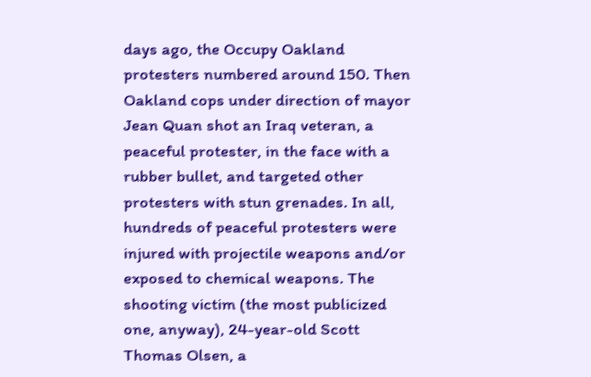days ago, the Occupy Oakland protesters numbered around 150. Then Oakland cops under direction of mayor Jean Quan shot an Iraq veteran, a peaceful protester, in the face with a rubber bullet, and targeted other protesters with stun grenades. In all, hundreds of peaceful protesters were injured with projectile weapons and/or exposed to chemical weapons. The shooting victim (the most publicized one, anyway), 24-year-old Scott Thomas Olsen, a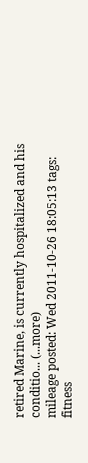retired Marine, is currently hospitalized and his conditio... (...more)
mileage posted: Wed 2011-10-26 18:05:13 tags: fitness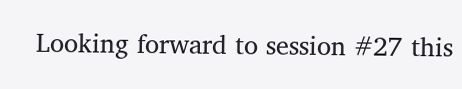Looking forward to session #27 this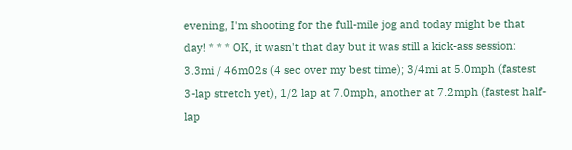evening, I'm shooting for the full-mile jog and today might be that day! * * * OK, it wasn't that day but it was still a kick-ass session: 3.3mi / 46m02s (4 sec over my best time); 3/4mi at 5.0mph (fastest 3-lap stretch yet), 1/2 lap at 7.0mph, another at 7.2mph (fastest half-lap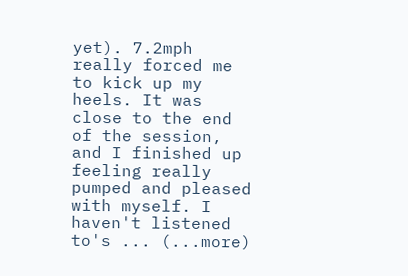yet). 7.2mph really forced me to kick up my heels. It was close to the end of the session, and I finished up feeling really pumped and pleased with myself. I haven't listened to's ... (...more)